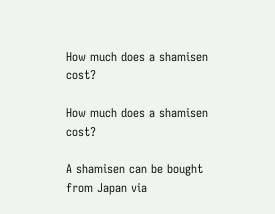How much does a shamisen cost?

How much does a shamisen cost?

A shamisen can be bought from Japan via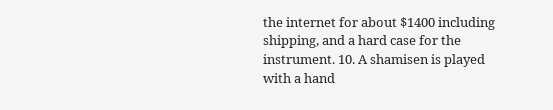the internet for about $1400 including shipping, and a hard case for the instrument. 10. A shamisen is played with a hand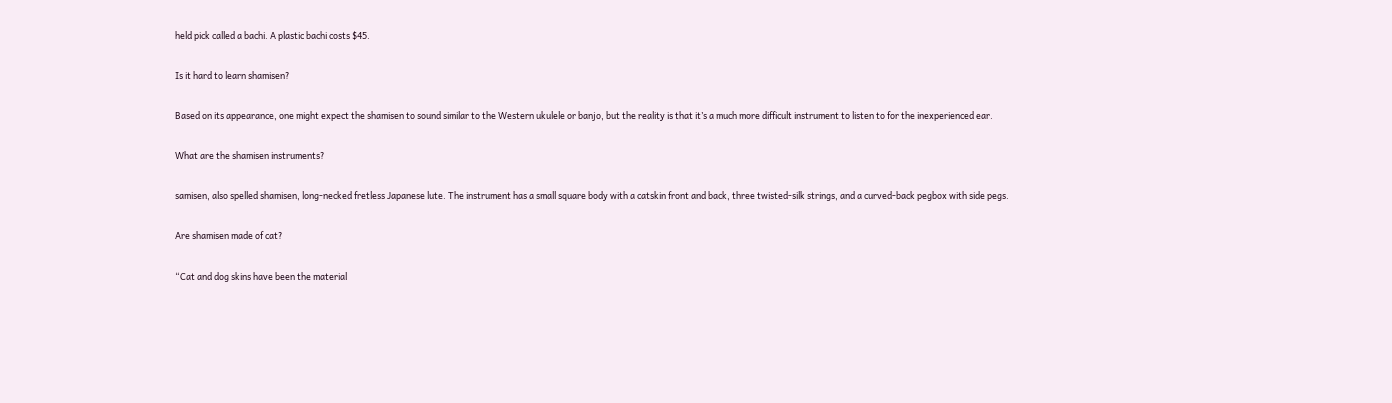held pick called a bachi. A plastic bachi costs $45.

Is it hard to learn shamisen?

Based on its appearance, one might expect the shamisen to sound similar to the Western ukulele or banjo, but the reality is that it’s a much more difficult instrument to listen to for the inexperienced ear.

What are the shamisen instruments?

samisen, also spelled shamisen, long-necked fretless Japanese lute. The instrument has a small square body with a catskin front and back, three twisted-silk strings, and a curved-back pegbox with side pegs.

Are shamisen made of cat?

“Cat and dog skins have been the material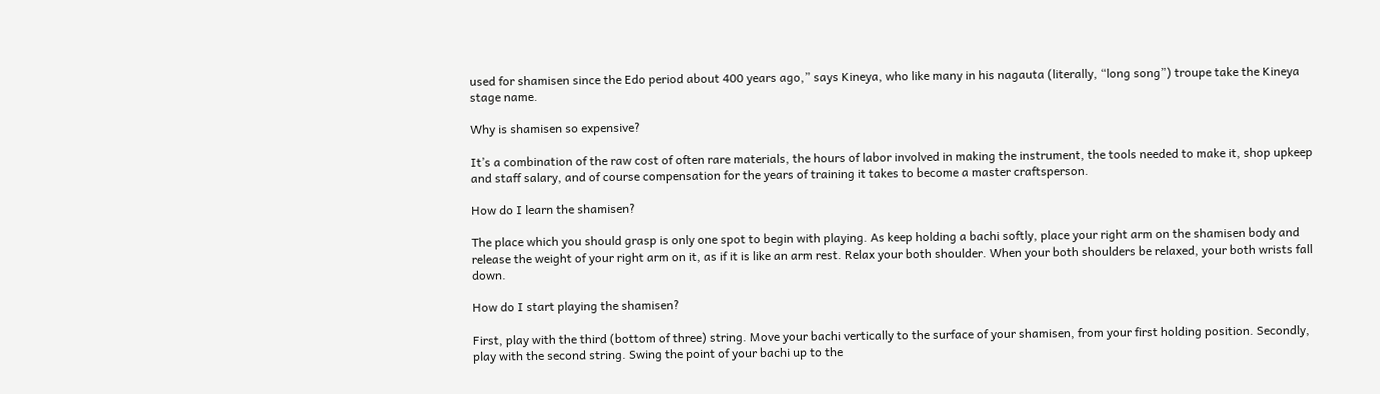used for shamisen since the Edo period about 400 years ago,” says Kineya, who like many in his nagauta (literally, “long song”) troupe take the Kineya stage name.

Why is shamisen so expensive?

It’s a combination of the raw cost of often rare materials, the hours of labor involved in making the instrument, the tools needed to make it, shop upkeep and staff salary, and of course compensation for the years of training it takes to become a master craftsperson.

How do I learn the shamisen?

The place which you should grasp is only one spot to begin with playing. As keep holding a bachi softly, place your right arm on the shamisen body and release the weight of your right arm on it, as if it is like an arm rest. Relax your both shoulder. When your both shoulders be relaxed, your both wrists fall down.

How do I start playing the shamisen?

First, play with the third (bottom of three) string. Move your bachi vertically to the surface of your shamisen, from your first holding position. Secondly, play with the second string. Swing the point of your bachi up to the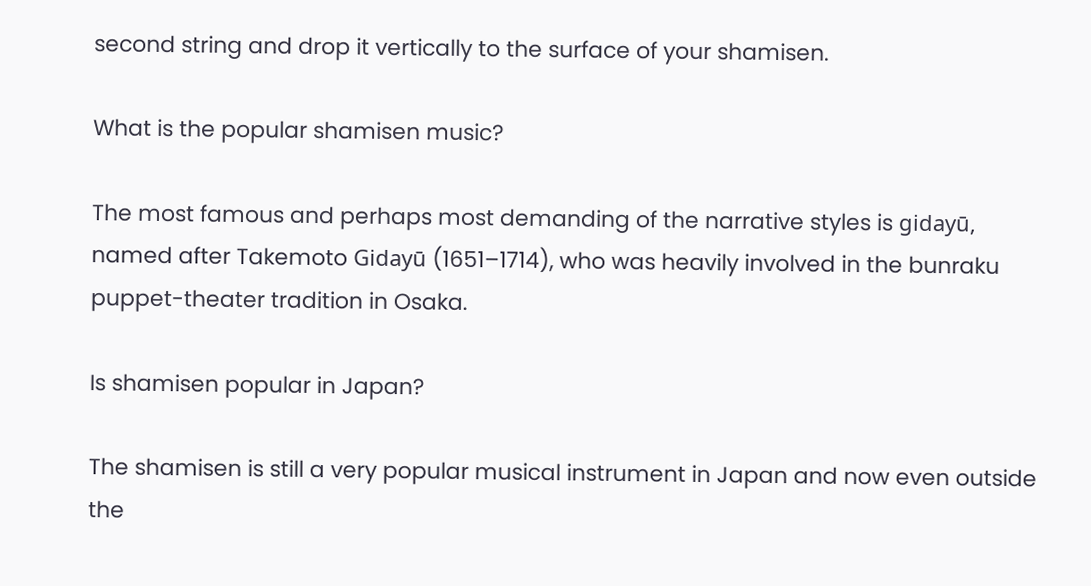second string and drop it vertically to the surface of your shamisen.

What is the popular shamisen music?

The most famous and perhaps most demanding of the narrative styles is gidayū, named after Takemoto Gidayū (1651–1714), who was heavily involved in the bunraku puppet-theater tradition in Osaka.

Is shamisen popular in Japan?

The shamisen is still a very popular musical instrument in Japan and now even outside the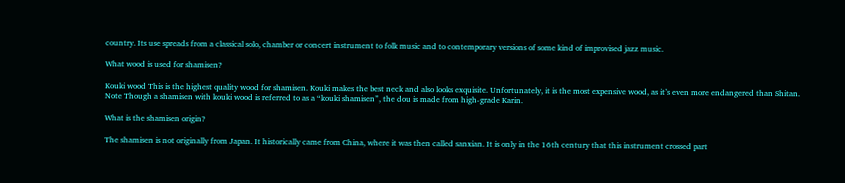country. Its use spreads from a classical solo, chamber or concert instrument to folk music and to contemporary versions of some kind of improvised jazz music.

What wood is used for shamisen?

Kouki wood This is the highest quality wood for shamisen. Kouki makes the best neck and also looks exquisite. Unfortunately, it is the most expensive wood, as it’s even more endangered than Shitan. Note Though a shamisen with kouki wood is referred to as a “kouki shamisen”, the dou is made from high-grade Karin.

What is the shamisen origin?

The shamisen is not originally from Japan. It historically came from China, where it was then called sanxian. It is only in the 16th century that this instrument crossed part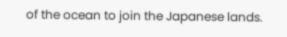of the ocean to join the Japanese lands.